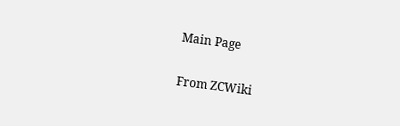Main Page

From ZCWiki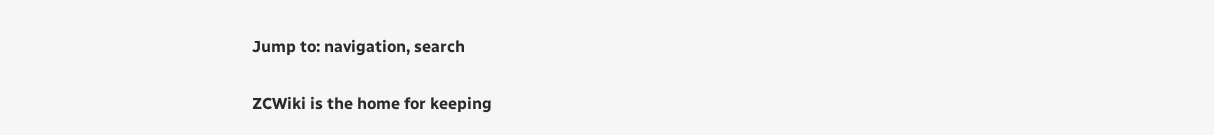Jump to: navigation, search

ZCWiki is the home for keeping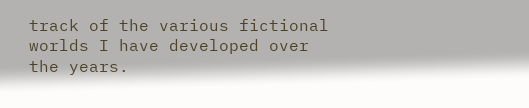track of the various fictional worlds I have developed over the years.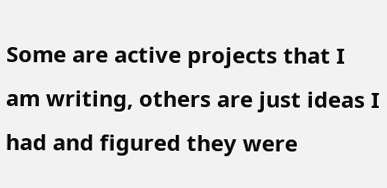Some are active projects that I am writing, others are just ideas I had and figured they were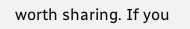worth sharing. If you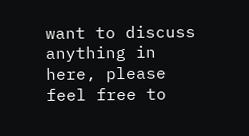want to discuss anything in here, please feel free to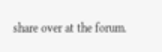share over at the forum.